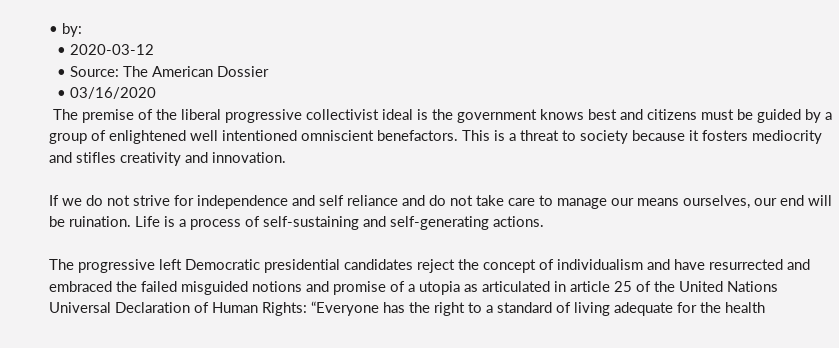• by:
  • 2020-03-12
  • Source: The American Dossier
  • 03/16/2020
 The premise of the liberal progressive collectivist ideal is the government knows best and citizens must be guided by a group of enlightened well intentioned omniscient benefactors. This is a threat to society because it fosters mediocrity and stifles creativity and innovation.

If we do not strive for independence and self reliance and do not take care to manage our means ourselves, our end will be ruination. Life is a process of self-sustaining and self-generating actions.

The progressive left Democratic presidential candidates reject the concept of individualism and have resurrected and embraced the failed misguided notions and promise of a utopia as articulated in article 25 of the United Nations Universal Declaration of Human Rights: “Everyone has the right to a standard of living adequate for the health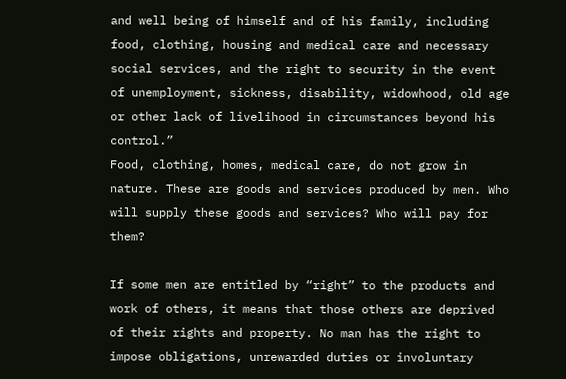and well being of himself and of his family, including food, clothing, housing and medical care and necessary social services, and the right to security in the event of unemployment, sickness, disability, widowhood, old age or other lack of livelihood in circumstances beyond his control.”
Food, clothing, homes, medical care, do not grow in nature. These are goods and services produced by men. Who will supply these goods and services? Who will pay for them?

If some men are entitled by “right” to the products and work of others, it means that those others are deprived of their rights and property. No man has the right to impose obligations, unrewarded duties or involuntary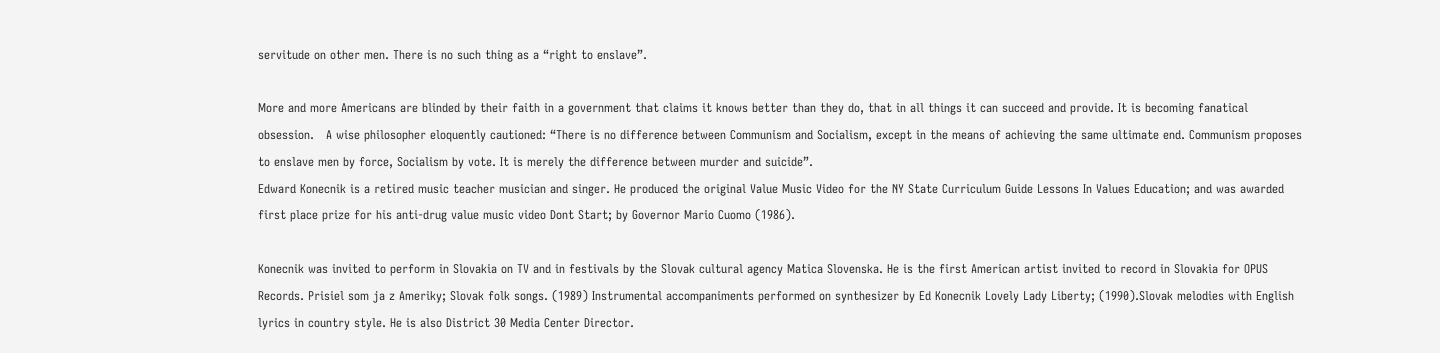servitude on other men. There is no such thing as a “right to enslave”.

More and more Americans are blinded by their faith in a government that claims it knows better than they do, that in all things it can succeed and provide. It is becoming fanatical obsession.   A wise philosopher eloquently cautioned: “There is no difference between Communism and Socialism, except in the means of achieving the same ultimate end. Communism proposes to enslave men by force, Socialism by vote. It is merely the difference between murder and suicide”.
Edward Konecnik is a retired music teacher musician and singer. He produced the original Value Music Video for the NY State Curriculum Guide Lessons In Values Education; and was awarded first place prize for his anti-drug value music video Dont Start; by Governor Mario Cuomo (1986).

Konecnik was invited to perform in Slovakia on TV and in festivals by the Slovak cultural agency Matica Slovenska. He is the first American artist invited to record in Slovakia for OPUS Records. Prisiel som ja z Ameriky; Slovak folk songs. (1989) Instrumental accompaniments performed on synthesizer by Ed Konecnik Lovely Lady Liberty; (1990).Slovak melodies with English lyrics in country style. He is also District 30 Media Center Director.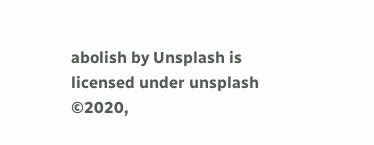abolish by Unsplash is licensed under unsplash
©2020,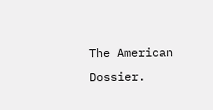The American Dossier.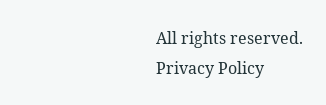All rights reserved. Privacy Policy